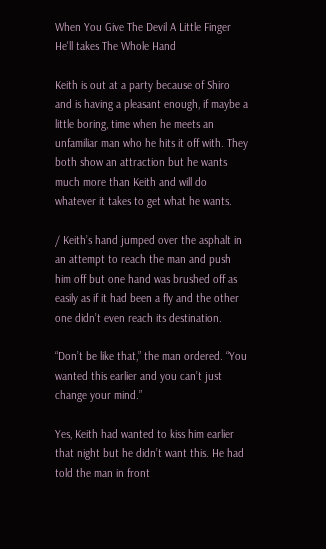When You Give The Devil A Little Finger He'll takes The Whole Hand

Keith is out at a party because of Shiro and is having a pleasant enough, if maybe a little boring, time when he meets an unfamiliar man who he hits it off with. They both show an attraction but he wants much more than Keith and will do whatever it takes to get what he wants.

/ Keith’s hand jumped over the asphalt in an attempt to reach the man and push him off but one hand was brushed off as easily as if it had been a fly and the other one didn’t even reach its destination.

“Don’t be like that,” the man ordered. “You wanted this earlier and you can’t just change your mind.”

Yes, Keith had wanted to kiss him earlier that night but he didn’t want this. He had told the man in front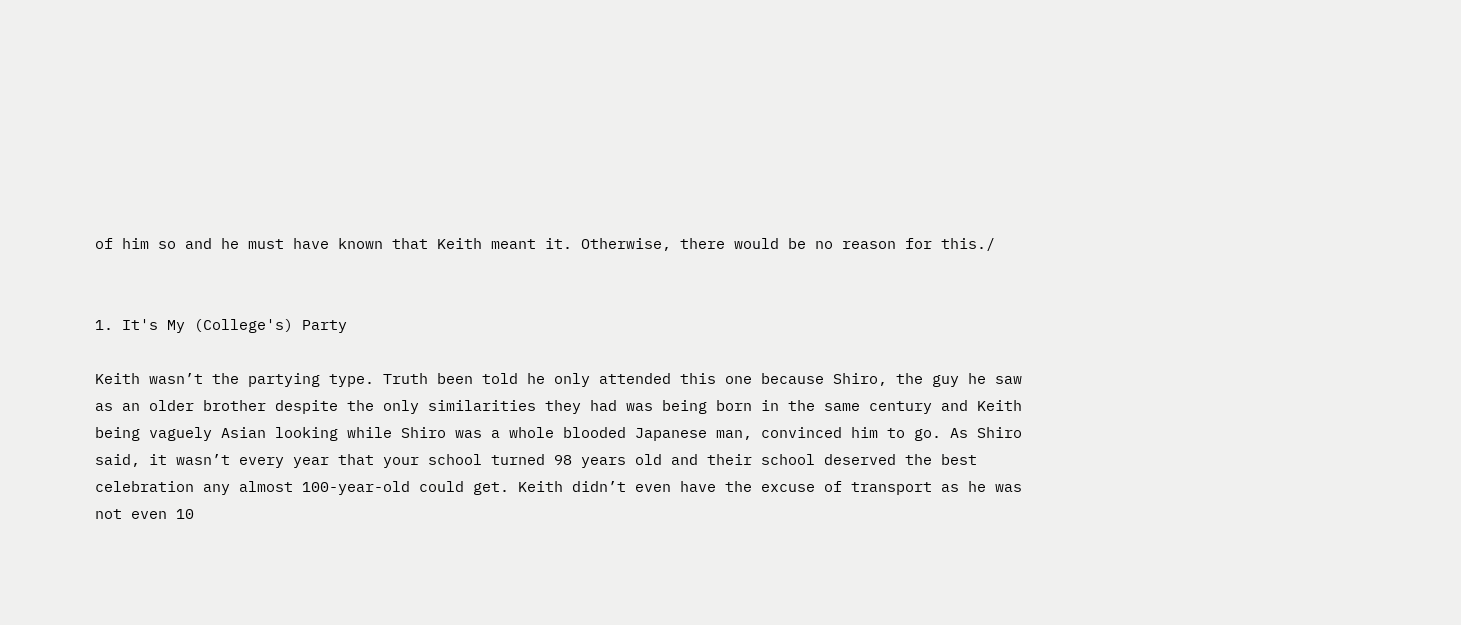of him so and he must have known that Keith meant it. Otherwise, there would be no reason for this./


1. It's My (College's) Party

Keith wasn’t the partying type. Truth been told he only attended this one because Shiro, the guy he saw as an older brother despite the only similarities they had was being born in the same century and Keith being vaguely Asian looking while Shiro was a whole blooded Japanese man, convinced him to go. As Shiro said, it wasn’t every year that your school turned 98 years old and their school deserved the best celebration any almost 100-year-old could get. Keith didn’t even have the excuse of transport as he was not even 10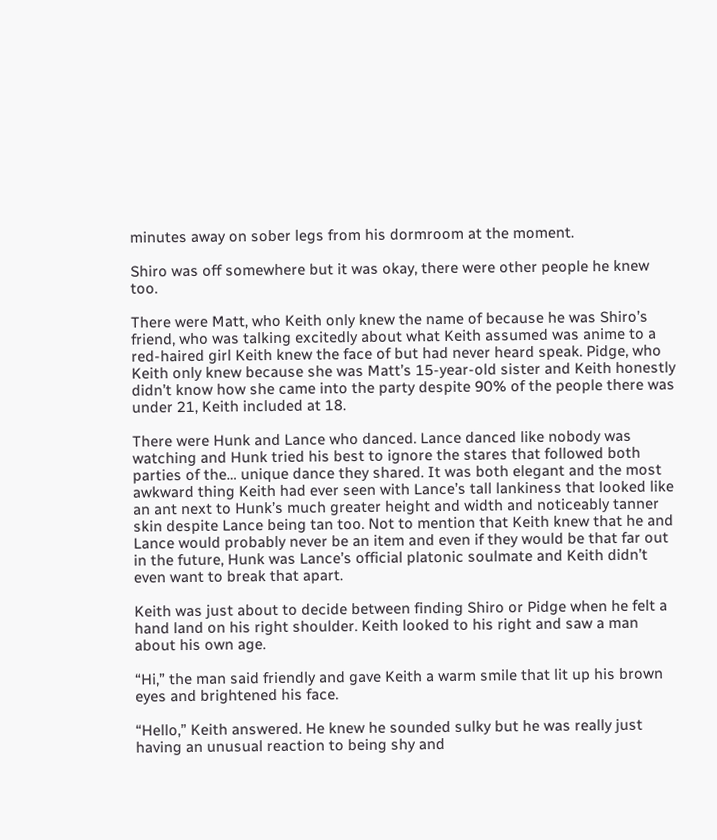minutes away on sober legs from his dormroom at the moment.

Shiro was off somewhere but it was okay, there were other people he knew too.

There were Matt, who Keith only knew the name of because he was Shiro’s friend, who was talking excitedly about what Keith assumed was anime to a red-haired girl Keith knew the face of but had never heard speak. Pidge, who Keith only knew because she was Matt’s 15-year-old sister and Keith honestly didn’t know how she came into the party despite 90% of the people there was under 21, Keith included at 18.

There were Hunk and Lance who danced. Lance danced like nobody was watching and Hunk tried his best to ignore the stares that followed both parties of the… unique dance they shared. It was both elegant and the most awkward thing Keith had ever seen with Lance’s tall lankiness that looked like an ant next to Hunk’s much greater height and width and noticeably tanner skin despite Lance being tan too. Not to mention that Keith knew that he and Lance would probably never be an item and even if they would be that far out in the future, Hunk was Lance’s official platonic soulmate and Keith didn’t even want to break that apart.

Keith was just about to decide between finding Shiro or Pidge when he felt a hand land on his right shoulder. Keith looked to his right and saw a man about his own age.

“Hi,” the man said friendly and gave Keith a warm smile that lit up his brown eyes and brightened his face.

“Hello,” Keith answered. He knew he sounded sulky but he was really just having an unusual reaction to being shy and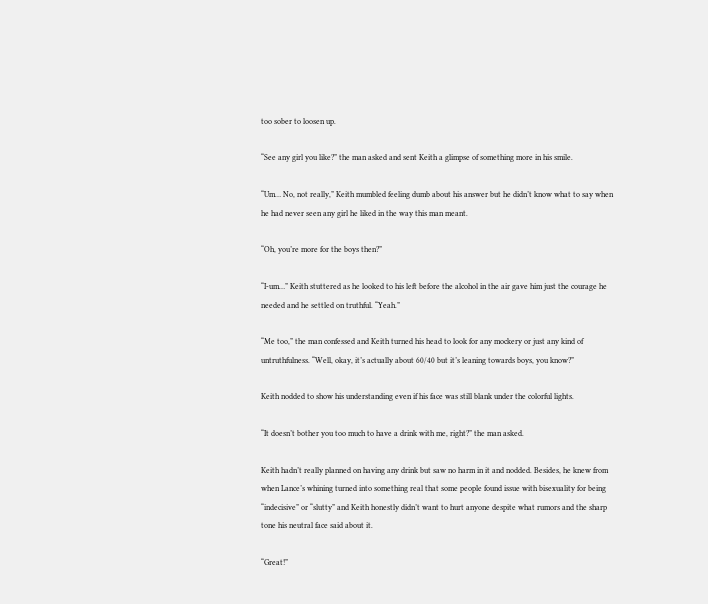too sober to loosen up.

“See any girl you like?” the man asked and sent Keith a glimpse of something more in his smile.

“Um… No, not really,” Keith mumbled feeling dumb about his answer but he didn’t know what to say when he had never seen any girl he liked in the way this man meant.

“Oh, you’re more for the boys then?”

“I-um…” Keith stuttered as he looked to his left before the alcohol in the air gave him just the courage he needed and he settled on truthful. “Yeah.”

“Me too,” the man confessed and Keith turned his head to look for any mockery or just any kind of untruthfulness. “Well, okay, it’s actually about 60/40 but it’s leaning towards boys, you know?”

Keith nodded to show his understanding even if his face was still blank under the colorful lights.

“It doesn’t bother you too much to have a drink with me, right?” the man asked.

Keith hadn’t really planned on having any drink but saw no harm in it and nodded. Besides, he knew from when Lance’s whining turned into something real that some people found issue with bisexuality for being “indecisive” or “slutty” and Keith honestly didn’t want to hurt anyone despite what rumors and the sharp tone his neutral face said about it.

“Great!”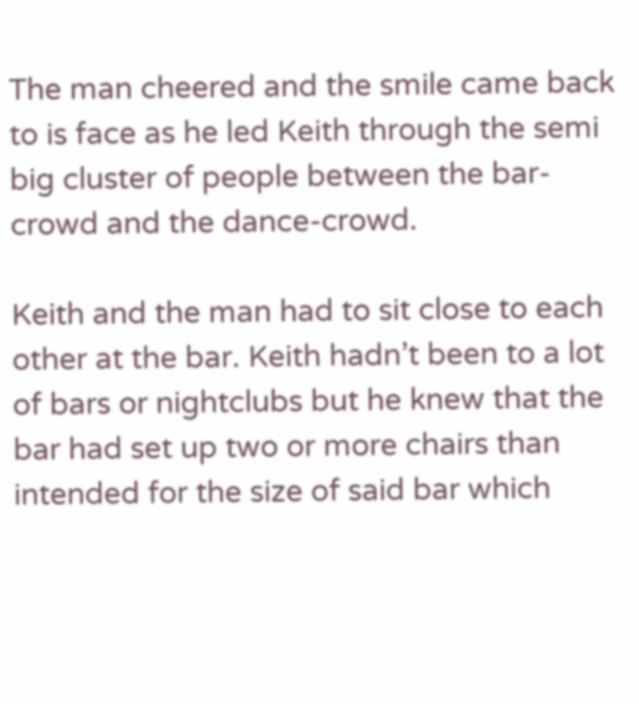The man cheered and the smile came back to is face as he led Keith through the semi big cluster of people between the bar-crowd and the dance-crowd.

Keith and the man had to sit close to each other at the bar. Keith hadn’t been to a lot of bars or nightclubs but he knew that the bar had set up two or more chairs than intended for the size of said bar which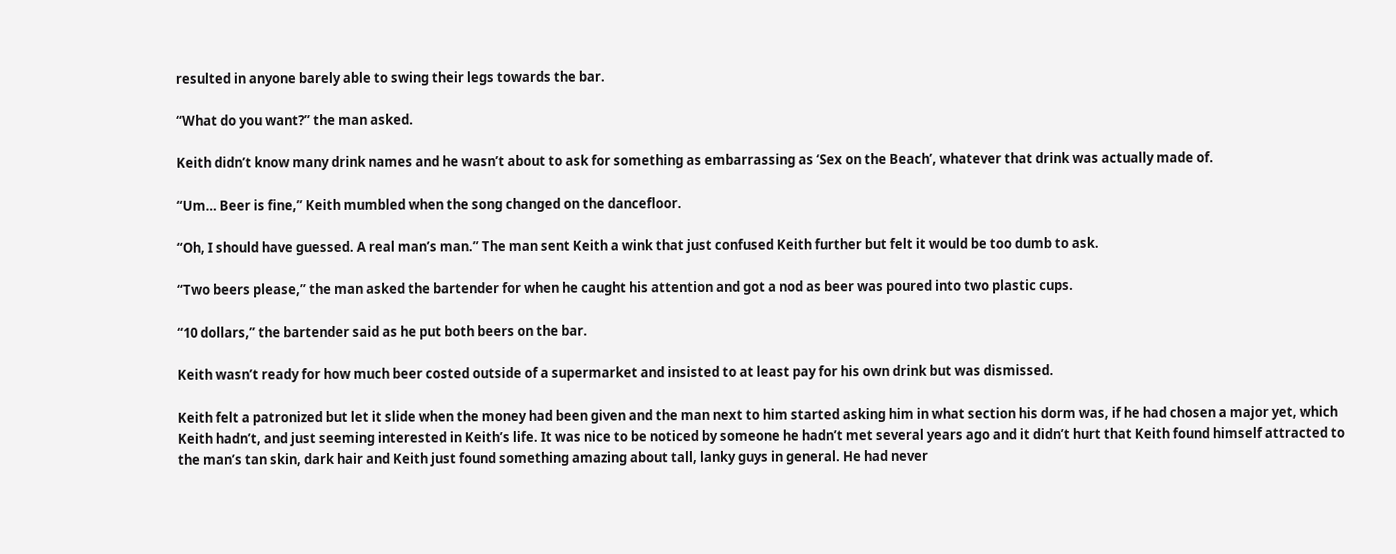resulted in anyone barely able to swing their legs towards the bar.

“What do you want?” the man asked.

Keith didn’t know many drink names and he wasn’t about to ask for something as embarrassing as ‘Sex on the Beach’, whatever that drink was actually made of.

“Um… Beer is fine,” Keith mumbled when the song changed on the dancefloor.

“Oh, I should have guessed. A real man’s man.” The man sent Keith a wink that just confused Keith further but felt it would be too dumb to ask.

“Two beers please,” the man asked the bartender for when he caught his attention and got a nod as beer was poured into two plastic cups.

“10 dollars,” the bartender said as he put both beers on the bar.

Keith wasn’t ready for how much beer costed outside of a supermarket and insisted to at least pay for his own drink but was dismissed.

Keith felt a patronized but let it slide when the money had been given and the man next to him started asking him in what section his dorm was, if he had chosen a major yet, which Keith hadn’t, and just seeming interested in Keith’s life. It was nice to be noticed by someone he hadn’t met several years ago and it didn’t hurt that Keith found himself attracted to the man’s tan skin, dark hair and Keith just found something amazing about tall, lanky guys in general. He had never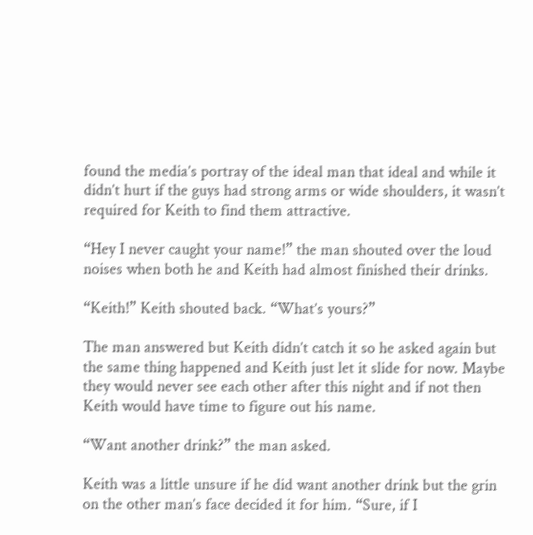found the media’s portray of the ideal man that ideal and while it didn’t hurt if the guys had strong arms or wide shoulders, it wasn’t required for Keith to find them attractive.

“Hey I never caught your name!” the man shouted over the loud noises when both he and Keith had almost finished their drinks.

“Keith!” Keith shouted back. “What’s yours?”

The man answered but Keith didn’t catch it so he asked again but the same thing happened and Keith just let it slide for now. Maybe they would never see each other after this night and if not then Keith would have time to figure out his name.

“Want another drink?” the man asked.

Keith was a little unsure if he did want another drink but the grin on the other man’s face decided it for him. “Sure, if I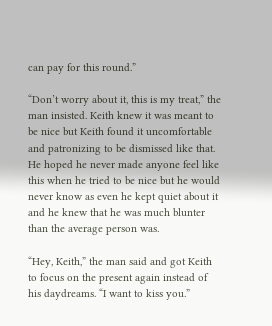can pay for this round.”

“Don’t worry about it, this is my treat,” the man insisted. Keith knew it was meant to be nice but Keith found it uncomfortable and patronizing to be dismissed like that. He hoped he never made anyone feel like this when he tried to be nice but he would never know as even he kept quiet about it and he knew that he was much blunter than the average person was.

“Hey, Keith,” the man said and got Keith to focus on the present again instead of his daydreams. “I want to kiss you.”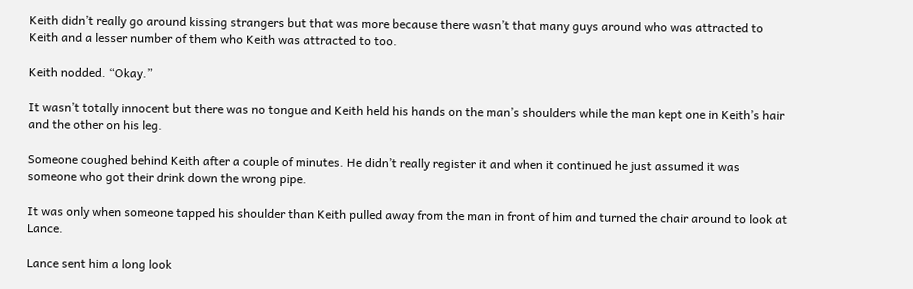Keith didn’t really go around kissing strangers but that was more because there wasn’t that many guys around who was attracted to Keith and a lesser number of them who Keith was attracted to too.

Keith nodded. “Okay.”

It wasn’t totally innocent but there was no tongue and Keith held his hands on the man’s shoulders while the man kept one in Keith’s hair and the other on his leg.

Someone coughed behind Keith after a couple of minutes. He didn’t really register it and when it continued he just assumed it was someone who got their drink down the wrong pipe.

It was only when someone tapped his shoulder than Keith pulled away from the man in front of him and turned the chair around to look at Lance.

Lance sent him a long look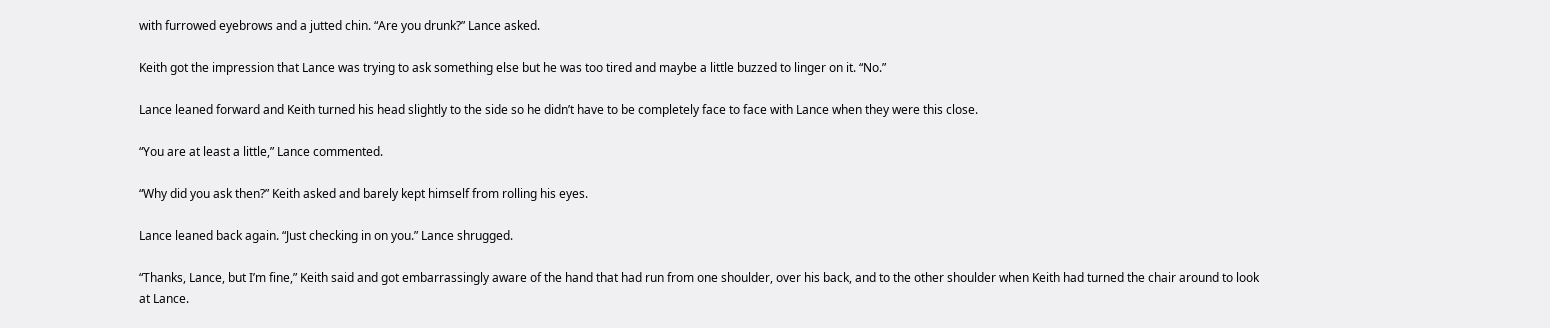with furrowed eyebrows and a jutted chin. “Are you drunk?” Lance asked.

Keith got the impression that Lance was trying to ask something else but he was too tired and maybe a little buzzed to linger on it. “No.”

Lance leaned forward and Keith turned his head slightly to the side so he didn’t have to be completely face to face with Lance when they were this close.

“You are at least a little,” Lance commented.

“Why did you ask then?” Keith asked and barely kept himself from rolling his eyes.

Lance leaned back again. “Just checking in on you.” Lance shrugged.

“Thanks, Lance, but I’m fine,” Keith said and got embarrassingly aware of the hand that had run from one shoulder, over his back, and to the other shoulder when Keith had turned the chair around to look at Lance.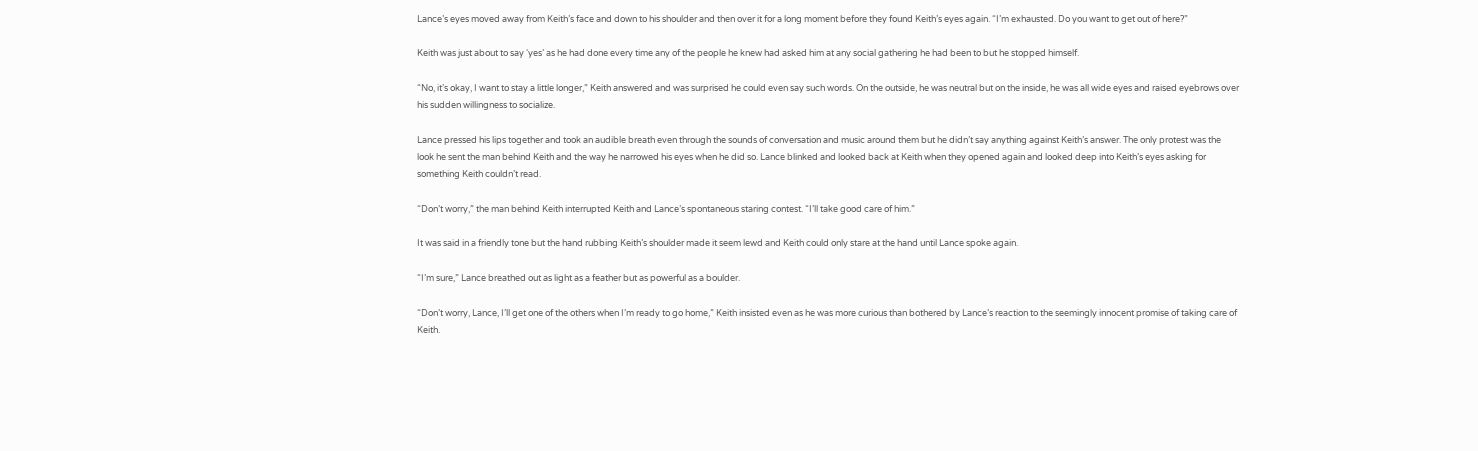Lance’s eyes moved away from Keith’s face and down to his shoulder and then over it for a long moment before they found Keith’s eyes again. “I’m exhausted. Do you want to get out of here?”

Keith was just about to say ‘yes’ as he had done every time any of the people he knew had asked him at any social gathering he had been to but he stopped himself.

“No, it’s okay, I want to stay a little longer,” Keith answered and was surprised he could even say such words. On the outside, he was neutral but on the inside, he was all wide eyes and raised eyebrows over his sudden willingness to socialize.

Lance pressed his lips together and took an audible breath even through the sounds of conversation and music around them but he didn’t say anything against Keith’s answer. The only protest was the look he sent the man behind Keith and the way he narrowed his eyes when he did so. Lance blinked and looked back at Keith when they opened again and looked deep into Keith’s eyes asking for something Keith couldn’t read.

“Don’t worry,” the man behind Keith interrupted Keith and Lance’s spontaneous staring contest. “I’ll take good care of him.”

It was said in a friendly tone but the hand rubbing Keith’s shoulder made it seem lewd and Keith could only stare at the hand until Lance spoke again.

“I’m sure,” Lance breathed out as light as a feather but as powerful as a boulder.

“Don’t worry, Lance, I’ll get one of the others when I’m ready to go home,” Keith insisted even as he was more curious than bothered by Lance’s reaction to the seemingly innocent promise of taking care of Keith.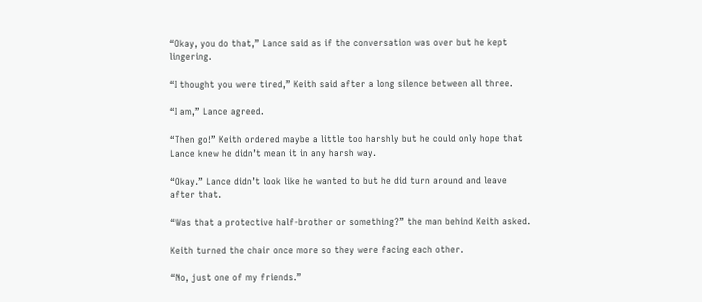“Okay, you do that,” Lance said as if the conversation was over but he kept lingering.

“I thought you were tired,” Keith said after a long silence between all three.

“I am,” Lance agreed.

“Then go!” Keith ordered maybe a little too harshly but he could only hope that Lance knew he didn’t mean it in any harsh way.

“Okay.” Lance didn’t look like he wanted to but he did turn around and leave after that.

“Was that a protective half-brother or something?” the man behind Keith asked.

Keith turned the chair once more so they were facing each other.

“No, just one of my friends.”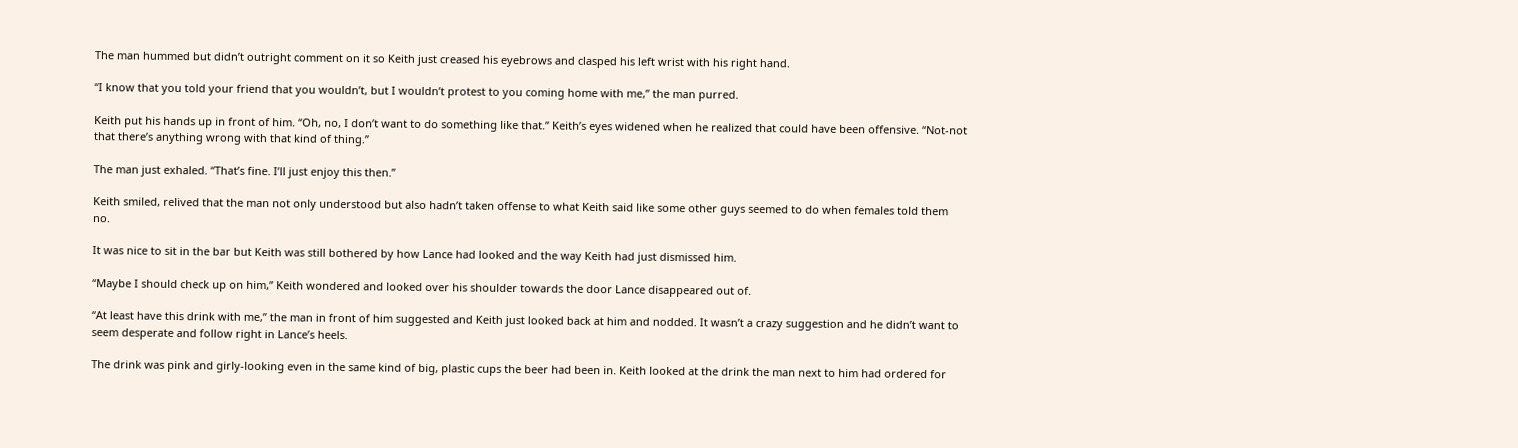The man hummed but didn’t outright comment on it so Keith just creased his eyebrows and clasped his left wrist with his right hand.

“I know that you told your friend that you wouldn’t, but I wouldn’t protest to you coming home with me,” the man purred.

Keith put his hands up in front of him. “Oh, no, I don’t want to do something like that.” Keith’s eyes widened when he realized that could have been offensive. “Not-not that there’s anything wrong with that kind of thing.”

The man just exhaled. “That’s fine. I’ll just enjoy this then.”

Keith smiled, relived that the man not only understood but also hadn’t taken offense to what Keith said like some other guys seemed to do when females told them no.

It was nice to sit in the bar but Keith was still bothered by how Lance had looked and the way Keith had just dismissed him.

“Maybe I should check up on him,” Keith wondered and looked over his shoulder towards the door Lance disappeared out of.

“At least have this drink with me,” the man in front of him suggested and Keith just looked back at him and nodded. It wasn’t a crazy suggestion and he didn’t want to seem desperate and follow right in Lance’s heels.

The drink was pink and girly-looking even in the same kind of big, plastic cups the beer had been in. Keith looked at the drink the man next to him had ordered for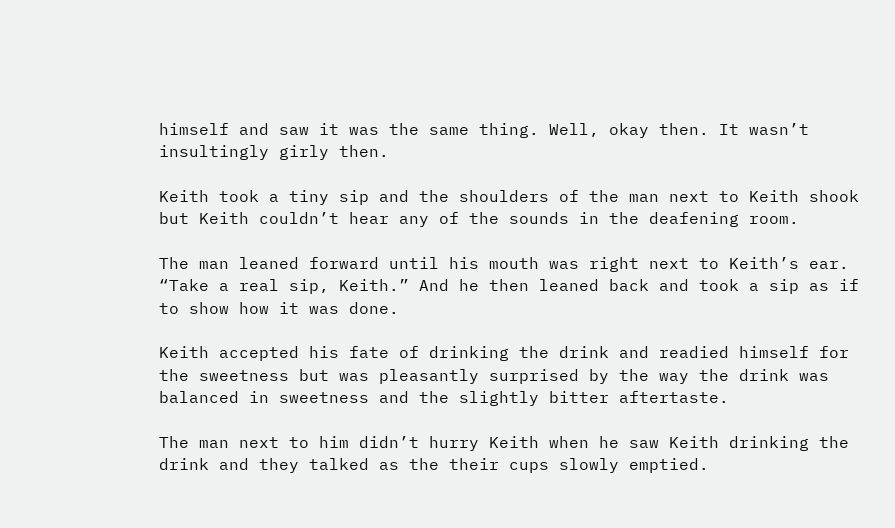himself and saw it was the same thing. Well, okay then. It wasn’t insultingly girly then.

Keith took a tiny sip and the shoulders of the man next to Keith shook but Keith couldn’t hear any of the sounds in the deafening room.

The man leaned forward until his mouth was right next to Keith’s ear. “Take a real sip, Keith.” And he then leaned back and took a sip as if to show how it was done.

Keith accepted his fate of drinking the drink and readied himself for the sweetness but was pleasantly surprised by the way the drink was balanced in sweetness and the slightly bitter aftertaste.

The man next to him didn’t hurry Keith when he saw Keith drinking the drink and they talked as the their cups slowly emptied.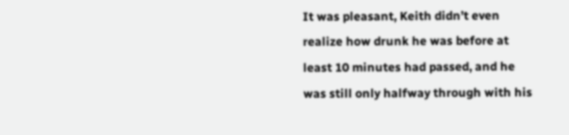It was pleasant, Keith didn’t even realize how drunk he was before at least 10 minutes had passed, and he was still only halfway through with his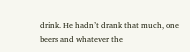drink. He hadn’t drank that much, one beers and whatever the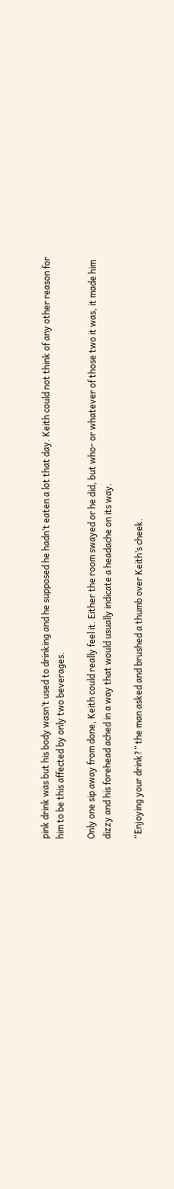pink drink was but his body wasn’t used to drinking and he supposed he hadn’t eaten a lot that day. Keith could not think of any other reason for him to be this affected by only two beverages.

Only one sip away from done, Keith could really feel it. Either the room swayed or he did, but who- or whatever of those two it was, it made him dizzy and his forehead ached in a way that would usually indicate a headache on its way.

“Enjoying your drink?” the man asked and brushed a thumb over Keith’s cheek.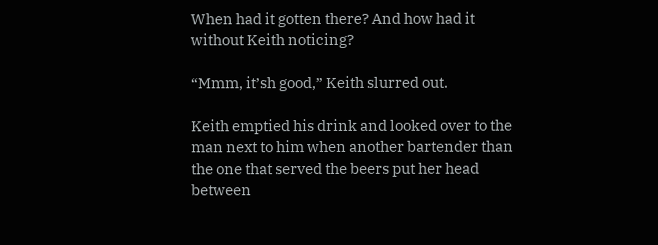When had it gotten there? And how had it without Keith noticing?

“Mmm, it’sh good,” Keith slurred out.

Keith emptied his drink and looked over to the man next to him when another bartender than the one that served the beers put her head between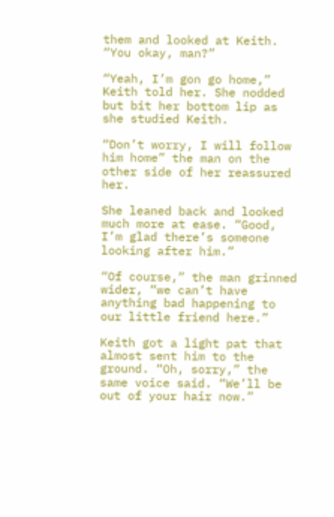them and looked at Keith. “You okay, man?”

“Yeah, I’m gon go home,” Keith told her. She nodded but bit her bottom lip as she studied Keith.

“Don’t worry, I will follow him home” the man on the other side of her reassured her.

She leaned back and looked much more at ease. “Good, I’m glad there’s someone looking after him.”

“Of course,” the man grinned wider, “we can’t have anything bad happening to our little friend here.”

Keith got a light pat that almost sent him to the ground. “Oh, sorry,” the same voice said. “We’ll be out of your hair now.”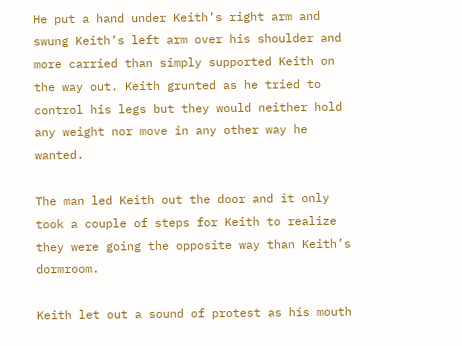He put a hand under Keith’s right arm and swung Keith’s left arm over his shoulder and more carried than simply supported Keith on the way out. Keith grunted as he tried to control his legs but they would neither hold any weight nor move in any other way he wanted.

The man led Keith out the door and it only took a couple of steps for Keith to realize they were going the opposite way than Keith’s dormroom.

Keith let out a sound of protest as his mouth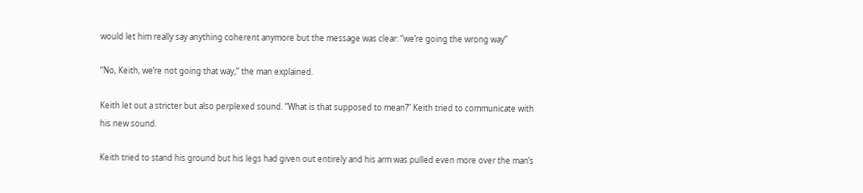would let him really say anything coherent anymore but the message was clear: “we’re going the wrong way”

“No, Keith, we’re not going that way,” the man explained.

Keith let out a stricter but also perplexed sound. “What is that supposed to mean?” Keith tried to communicate with his new sound.

Keith tried to stand his ground but his legs had given out entirely and his arm was pulled even more over the man’s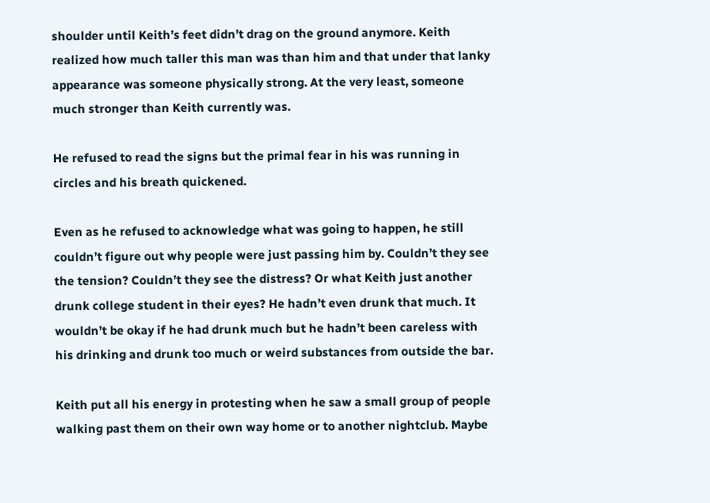shoulder until Keith’s feet didn’t drag on the ground anymore. Keith realized how much taller this man was than him and that under that lanky appearance was someone physically strong. At the very least, someone much stronger than Keith currently was.

He refused to read the signs but the primal fear in his was running in circles and his breath quickened.

Even as he refused to acknowledge what was going to happen, he still couldn’t figure out why people were just passing him by. Couldn’t they see the tension? Couldn’t they see the distress? Or what Keith just another drunk college student in their eyes? He hadn’t even drunk that much. It wouldn’t be okay if he had drunk much but he hadn’t been careless with his drinking and drunk too much or weird substances from outside the bar.

Keith put all his energy in protesting when he saw a small group of people walking past them on their own way home or to another nightclub. Maybe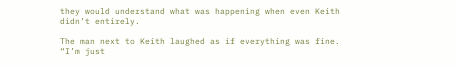they would understand what was happening when even Keith didn’t entirely.

The man next to Keith laughed as if everything was fine. “I’m just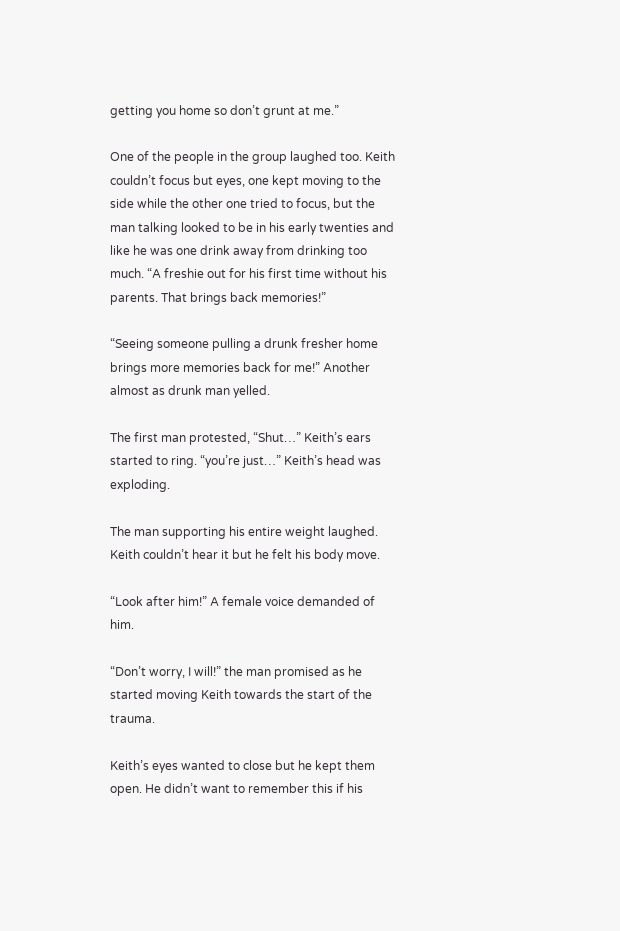getting you home so don’t grunt at me.”

One of the people in the group laughed too. Keith couldn’t focus but eyes, one kept moving to the side while the other one tried to focus, but the man talking looked to be in his early twenties and like he was one drink away from drinking too much. “A freshie out for his first time without his parents. That brings back memories!”

“Seeing someone pulling a drunk fresher home brings more memories back for me!” Another almost as drunk man yelled.

The first man protested, “Shut…” Keith’s ears started to ring. “you’re just…” Keith’s head was exploding.

The man supporting his entire weight laughed. Keith couldn’t hear it but he felt his body move.

“Look after him!” A female voice demanded of him.

“Don’t worry, I will!” the man promised as he started moving Keith towards the start of the trauma.

Keith’s eyes wanted to close but he kept them open. He didn’t want to remember this if his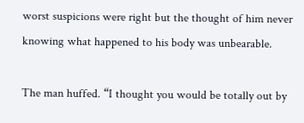worst suspicions were right but the thought of him never knowing what happened to his body was unbearable.

The man huffed. “I thought you would be totally out by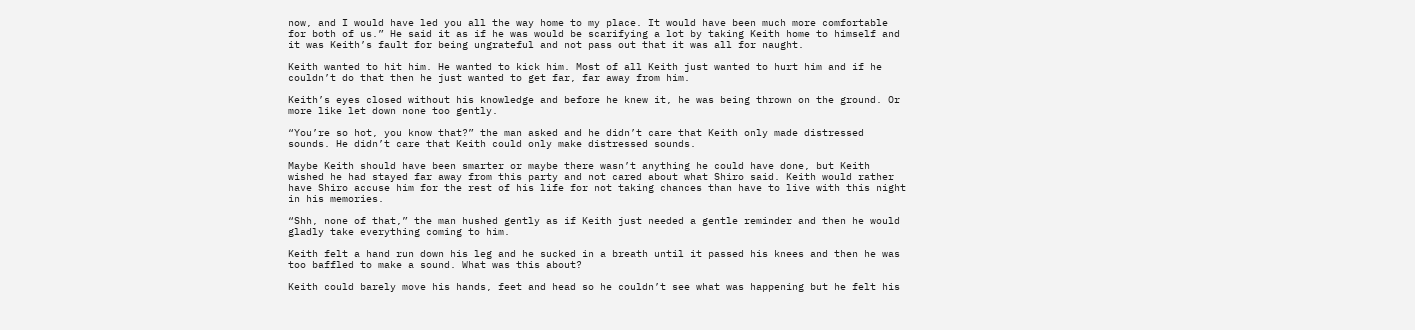now, and I would have led you all the way home to my place. It would have been much more comfortable for both of us.” He said it as if he was would be scarifying a lot by taking Keith home to himself and it was Keith’s fault for being ungrateful and not pass out that it was all for naught.

Keith wanted to hit him. He wanted to kick him. Most of all Keith just wanted to hurt him and if he couldn’t do that then he just wanted to get far, far away from him.

Keith’s eyes closed without his knowledge and before he knew it, he was being thrown on the ground. Or more like let down none too gently.

“You’re so hot, you know that?” the man asked and he didn’t care that Keith only made distressed sounds. He didn’t care that Keith could only make distressed sounds.

Maybe Keith should have been smarter or maybe there wasn’t anything he could have done, but Keith wished he had stayed far away from this party and not cared about what Shiro said. Keith would rather have Shiro accuse him for the rest of his life for not taking chances than have to live with this night in his memories.

“Shh, none of that,” the man hushed gently as if Keith just needed a gentle reminder and then he would gladly take everything coming to him.

Keith felt a hand run down his leg and he sucked in a breath until it passed his knees and then he was too baffled to make a sound. What was this about?

Keith could barely move his hands, feet and head so he couldn’t see what was happening but he felt his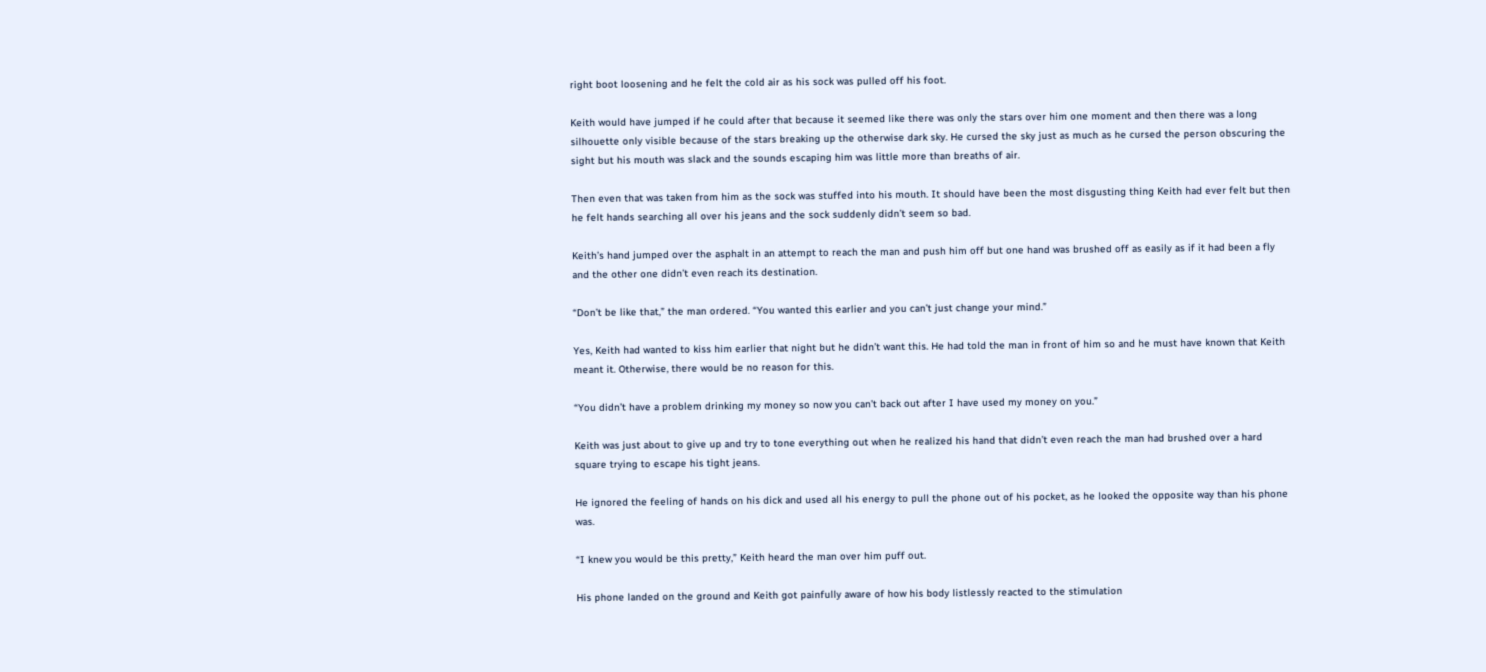right boot loosening and he felt the cold air as his sock was pulled off his foot.

Keith would have jumped if he could after that because it seemed like there was only the stars over him one moment and then there was a long silhouette only visible because of the stars breaking up the otherwise dark sky. He cursed the sky just as much as he cursed the person obscuring the sight but his mouth was slack and the sounds escaping him was little more than breaths of air.

Then even that was taken from him as the sock was stuffed into his mouth. It should have been the most disgusting thing Keith had ever felt but then he felt hands searching all over his jeans and the sock suddenly didn’t seem so bad.

Keith’s hand jumped over the asphalt in an attempt to reach the man and push him off but one hand was brushed off as easily as if it had been a fly and the other one didn’t even reach its destination.

“Don’t be like that,” the man ordered. “You wanted this earlier and you can’t just change your mind.”

Yes, Keith had wanted to kiss him earlier that night but he didn’t want this. He had told the man in front of him so and he must have known that Keith meant it. Otherwise, there would be no reason for this.

“You didn’t have a problem drinking my money so now you can’t back out after I have used my money on you.”

Keith was just about to give up and try to tone everything out when he realized his hand that didn’t even reach the man had brushed over a hard square trying to escape his tight jeans.

He ignored the feeling of hands on his dick and used all his energy to pull the phone out of his pocket, as he looked the opposite way than his phone was.

“I knew you would be this pretty,” Keith heard the man over him puff out.

His phone landed on the ground and Keith got painfully aware of how his body listlessly reacted to the stimulation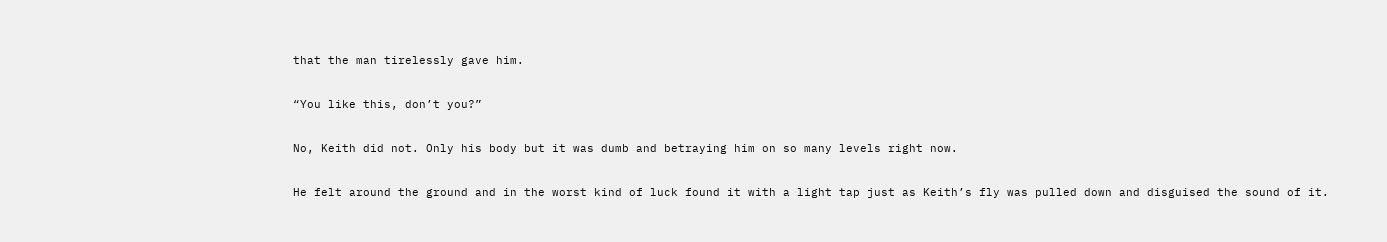that the man tirelessly gave him.

“You like this, don’t you?”

No, Keith did not. Only his body but it was dumb and betraying him on so many levels right now.

He felt around the ground and in the worst kind of luck found it with a light tap just as Keith’s fly was pulled down and disguised the sound of it.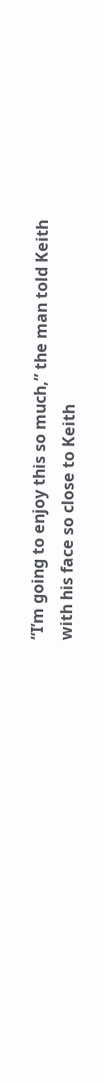“I’m going to enjoy this so much,” the man told Keith with his face so close to Keith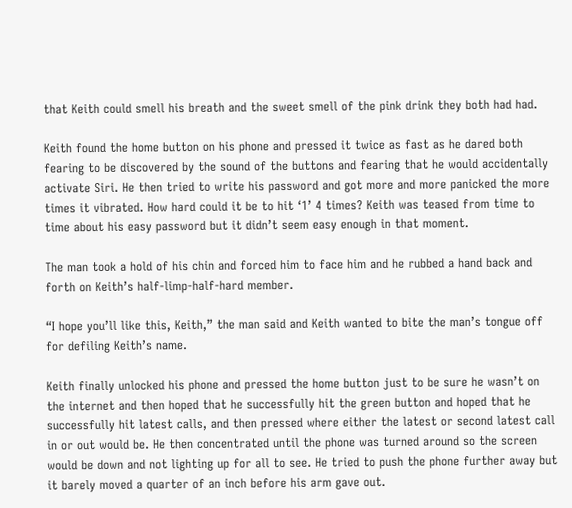that Keith could smell his breath and the sweet smell of the pink drink they both had had.

Keith found the home button on his phone and pressed it twice as fast as he dared both fearing to be discovered by the sound of the buttons and fearing that he would accidentally activate Siri. He then tried to write his password and got more and more panicked the more times it vibrated. How hard could it be to hit ‘1’ 4 times? Keith was teased from time to time about his easy password but it didn’t seem easy enough in that moment.

The man took a hold of his chin and forced him to face him and he rubbed a hand back and forth on Keith’s half-limp-half-hard member.

“I hope you’ll like this, Keith,” the man said and Keith wanted to bite the man’s tongue off for defiling Keith’s name.

Keith finally unlocked his phone and pressed the home button just to be sure he wasn’t on the internet and then hoped that he successfully hit the green button and hoped that he successfully hit latest calls, and then pressed where either the latest or second latest call in or out would be. He then concentrated until the phone was turned around so the screen would be down and not lighting up for all to see. He tried to push the phone further away but it barely moved a quarter of an inch before his arm gave out.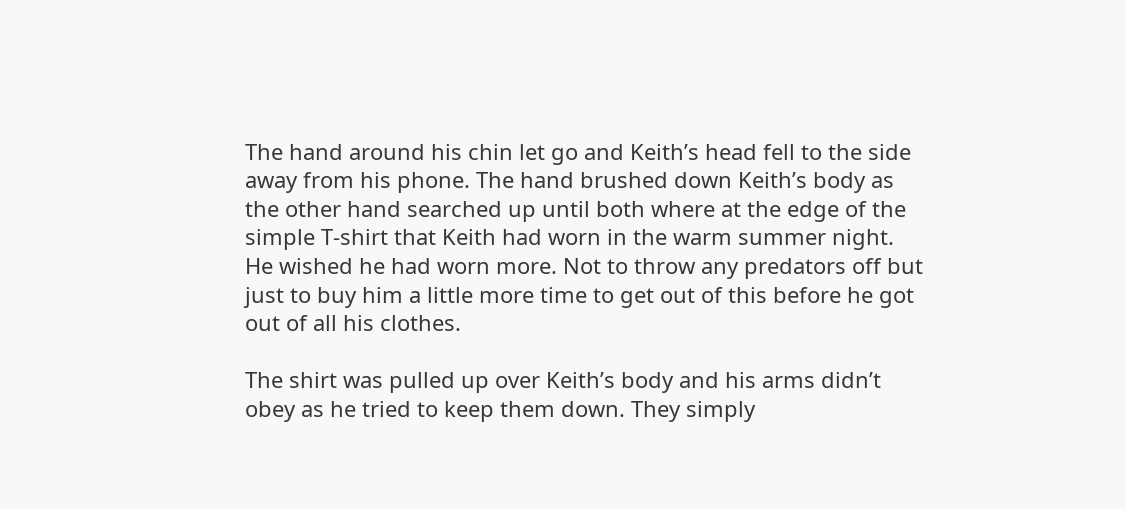The hand around his chin let go and Keith’s head fell to the side away from his phone. The hand brushed down Keith’s body as the other hand searched up until both where at the edge of the simple T-shirt that Keith had worn in the warm summer night. He wished he had worn more. Not to throw any predators off but just to buy him a little more time to get out of this before he got out of all his clothes.

The shirt was pulled up over Keith’s body and his arms didn’t obey as he tried to keep them down. They simply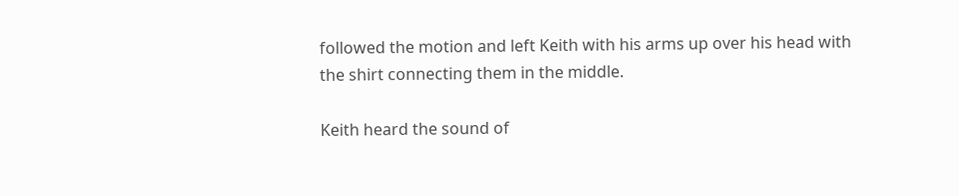followed the motion and left Keith with his arms up over his head with the shirt connecting them in the middle.

Keith heard the sound of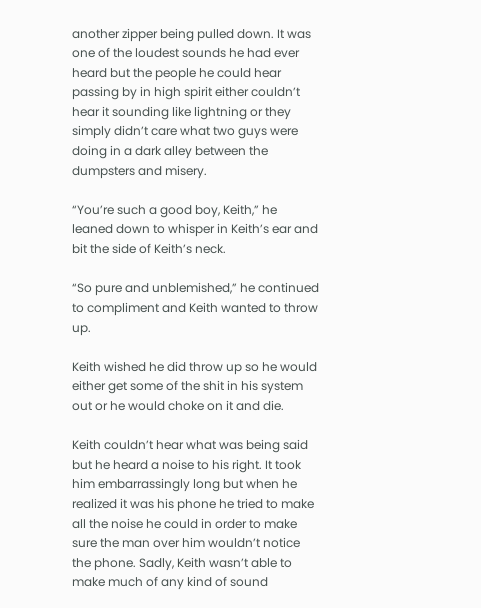another zipper being pulled down. It was one of the loudest sounds he had ever heard but the people he could hear passing by in high spirit either couldn’t hear it sounding like lightning or they simply didn’t care what two guys were doing in a dark alley between the dumpsters and misery.

“You’re such a good boy, Keith,” he leaned down to whisper in Keith’s ear and bit the side of Keith’s neck.

“So pure and unblemished,” he continued to compliment and Keith wanted to throw up.

Keith wished he did throw up so he would either get some of the shit in his system out or he would choke on it and die.

Keith couldn’t hear what was being said but he heard a noise to his right. It took him embarrassingly long but when he realized it was his phone he tried to make all the noise he could in order to make sure the man over him wouldn’t notice the phone. Sadly, Keith wasn’t able to make much of any kind of sound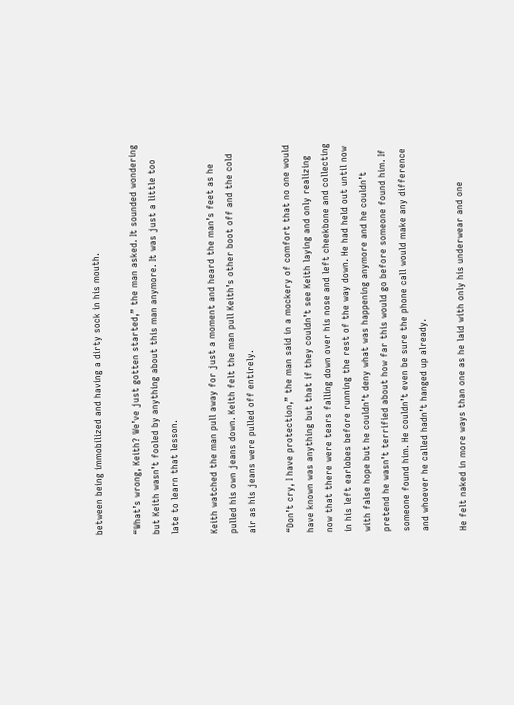between being immobilized and having a dirty sock in his mouth.

“What’s wrong, Keith? We’ve just gotten started,” the man asked. It sounded wondering but Keith wasn’t fooled by anything about this man anymore. It was just a little too late to learn that lesson.

Keith watched the man pull away for just a moment and heard the man’s feet as he pulled his own jeans down. Keith felt the man pull Keith’s other boot off and the cold air as his jeans were pulled off entirely.

“Don’t cry, I have protection,” the man said in a mockery of comfort that no one would have known was anything but that if they couldn’t see Keith laying and only realizing now that there were tears falling down over his nose and left cheekbone and collecting in his left earlobes before running the rest of the way down. He had held out until now with false hope but he couldn’t deny what was happening anymore and he couldn’t pretend he wasn’t terrified about how far this would go before someone found him. If someone found him. He couldn’t even be sure the phone call would make any difference and whoever he called hadn’t hanged up already.

He felt naked in more ways than one as he laid with only his underwear and one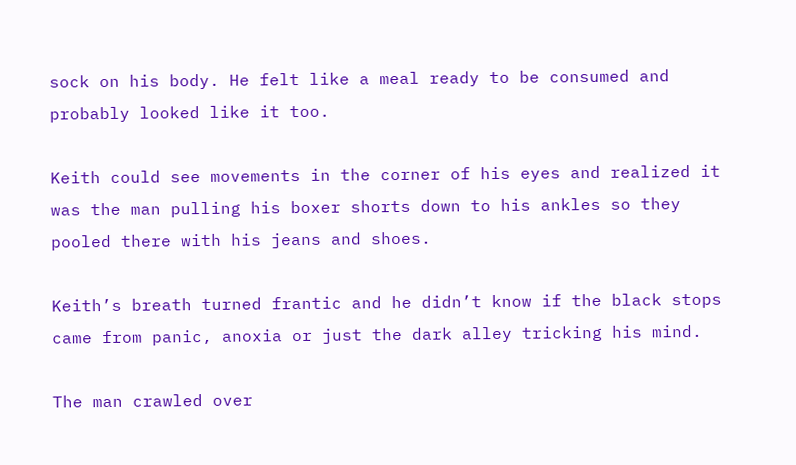sock on his body. He felt like a meal ready to be consumed and probably looked like it too.

Keith could see movements in the corner of his eyes and realized it was the man pulling his boxer shorts down to his ankles so they pooled there with his jeans and shoes.

Keith’s breath turned frantic and he didn’t know if the black stops came from panic, anoxia or just the dark alley tricking his mind.

The man crawled over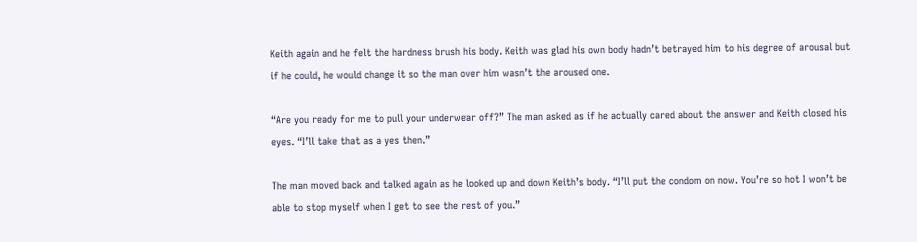Keith again and he felt the hardness brush his body. Keith was glad his own body hadn’t betrayed him to his degree of arousal but if he could, he would change it so the man over him wasn’t the aroused one.

“Are you ready for me to pull your underwear off?” The man asked as if he actually cared about the answer and Keith closed his eyes. “I’ll take that as a yes then.”

The man moved back and talked again as he looked up and down Keith’s body. “I’ll put the condom on now. You’re so hot I won’t be able to stop myself when I get to see the rest of you.”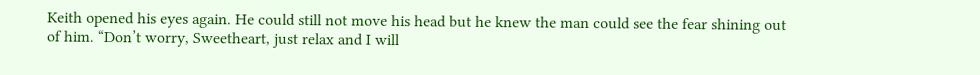Keith opened his eyes again. He could still not move his head but he knew the man could see the fear shining out of him. “Don’t worry, Sweetheart, just relax and I will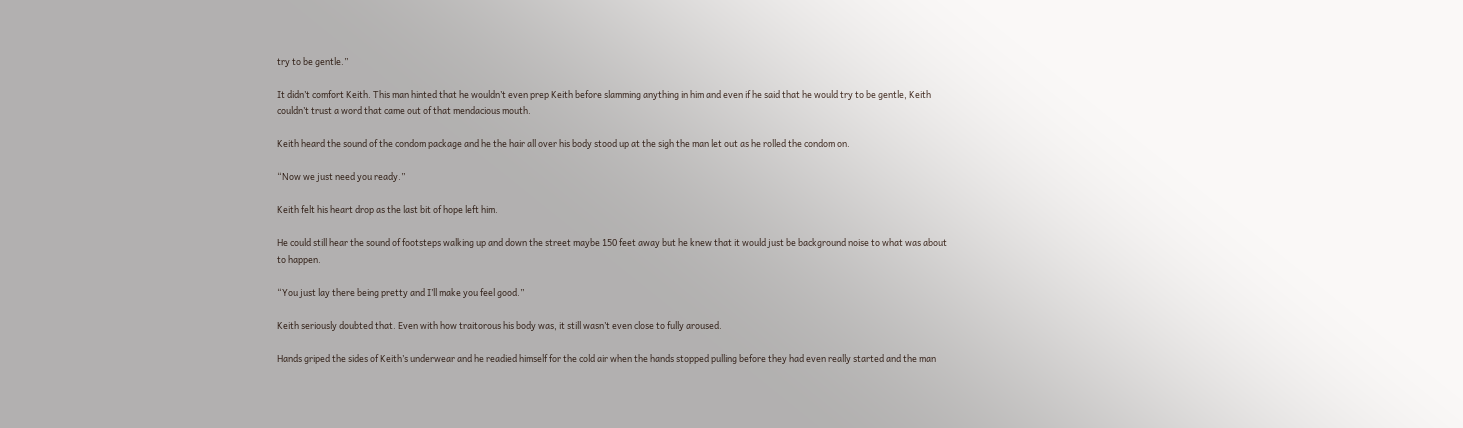try to be gentle.”

It didn’t comfort Keith. This man hinted that he wouldn’t even prep Keith before slamming anything in him and even if he said that he would try to be gentle, Keith couldn’t trust a word that came out of that mendacious mouth.

Keith heard the sound of the condom package and he the hair all over his body stood up at the sigh the man let out as he rolled the condom on.

“Now we just need you ready.”

Keith felt his heart drop as the last bit of hope left him.

He could still hear the sound of footsteps walking up and down the street maybe 150 feet away but he knew that it would just be background noise to what was about to happen.

“You just lay there being pretty and I’ll make you feel good.”

Keith seriously doubted that. Even with how traitorous his body was, it still wasn’t even close to fully aroused.

Hands griped the sides of Keith’s underwear and he readied himself for the cold air when the hands stopped pulling before they had even really started and the man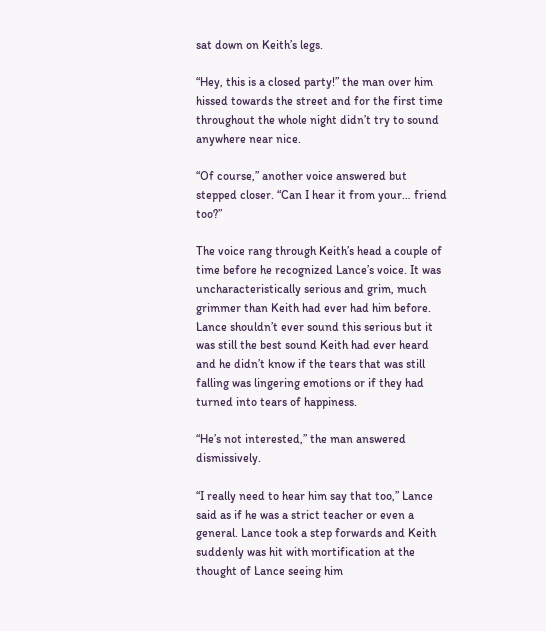sat down on Keith’s legs.

“Hey, this is a closed party!” the man over him hissed towards the street and for the first time throughout the whole night didn’t try to sound anywhere near nice.

“Of course,” another voice answered but stepped closer. “Can I hear it from your… friend too?”

The voice rang through Keith’s head a couple of time before he recognized Lance’s voice. It was uncharacteristically serious and grim, much grimmer than Keith had ever had him before. Lance shouldn’t ever sound this serious but it was still the best sound Keith had ever heard and he didn’t know if the tears that was still falling was lingering emotions or if they had turned into tears of happiness.

“He’s not interested,” the man answered dismissively.

“I really need to hear him say that too,” Lance said as if he was a strict teacher or even a general. Lance took a step forwards and Keith suddenly was hit with mortification at the thought of Lance seeing him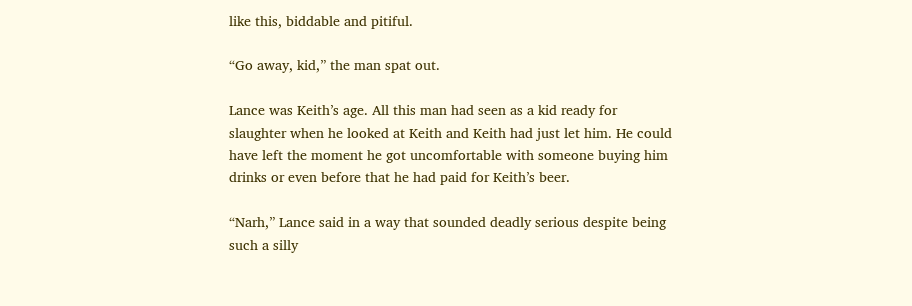like this, biddable and pitiful.

“Go away, kid,” the man spat out.

Lance was Keith’s age. All this man had seen as a kid ready for slaughter when he looked at Keith and Keith had just let him. He could have left the moment he got uncomfortable with someone buying him drinks or even before that he had paid for Keith’s beer.

“Narh,” Lance said in a way that sounded deadly serious despite being such a silly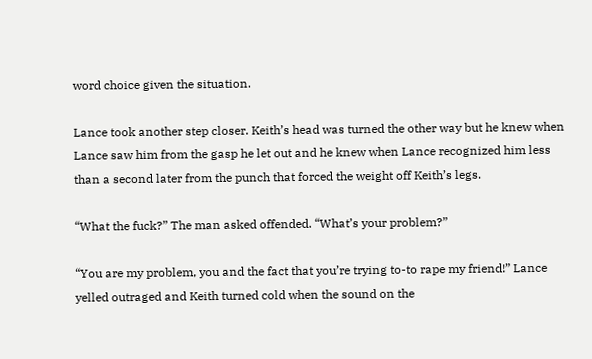word choice given the situation.

Lance took another step closer. Keith’s head was turned the other way but he knew when Lance saw him from the gasp he let out and he knew when Lance recognized him less than a second later from the punch that forced the weight off Keith’s legs.

“What the fuck?” The man asked offended. “What’s your problem?”

“You are my problem, you and the fact that you’re trying to-to rape my friend!” Lance yelled outraged and Keith turned cold when the sound on the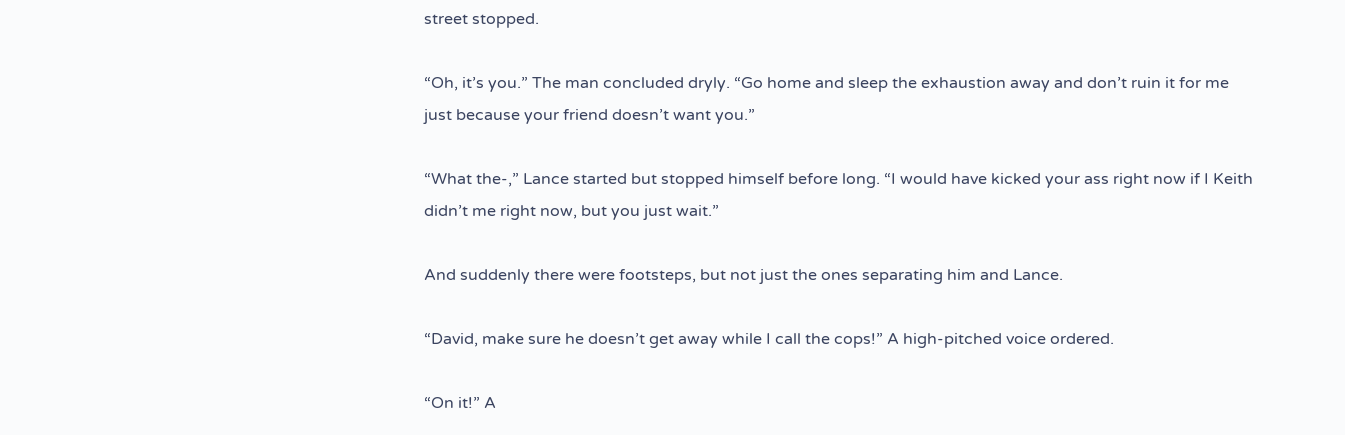street stopped.

“Oh, it’s you.” The man concluded dryly. “Go home and sleep the exhaustion away and don’t ruin it for me just because your friend doesn’t want you.”

“What the-,” Lance started but stopped himself before long. “I would have kicked your ass right now if I Keith didn’t me right now, but you just wait.”

And suddenly there were footsteps, but not just the ones separating him and Lance.

“David, make sure he doesn’t get away while I call the cops!” A high-pitched voice ordered.

“On it!” A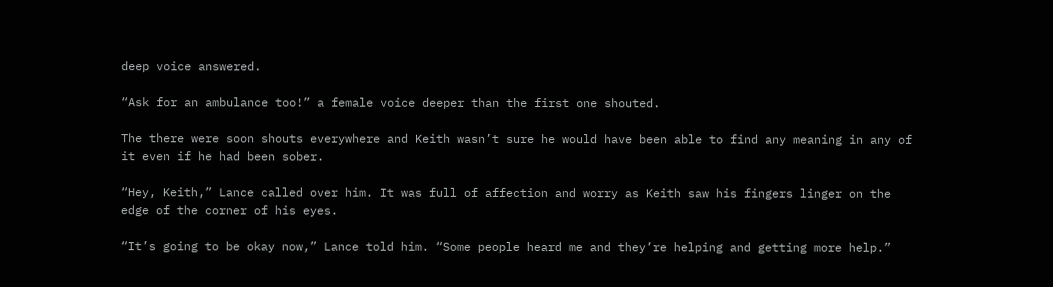deep voice answered.

“Ask for an ambulance too!” a female voice deeper than the first one shouted.

The there were soon shouts everywhere and Keith wasn’t sure he would have been able to find any meaning in any of it even if he had been sober.

“Hey, Keith,” Lance called over him. It was full of affection and worry as Keith saw his fingers linger on the edge of the corner of his eyes.

“It’s going to be okay now,” Lance told him. “Some people heard me and they’re helping and getting more help.”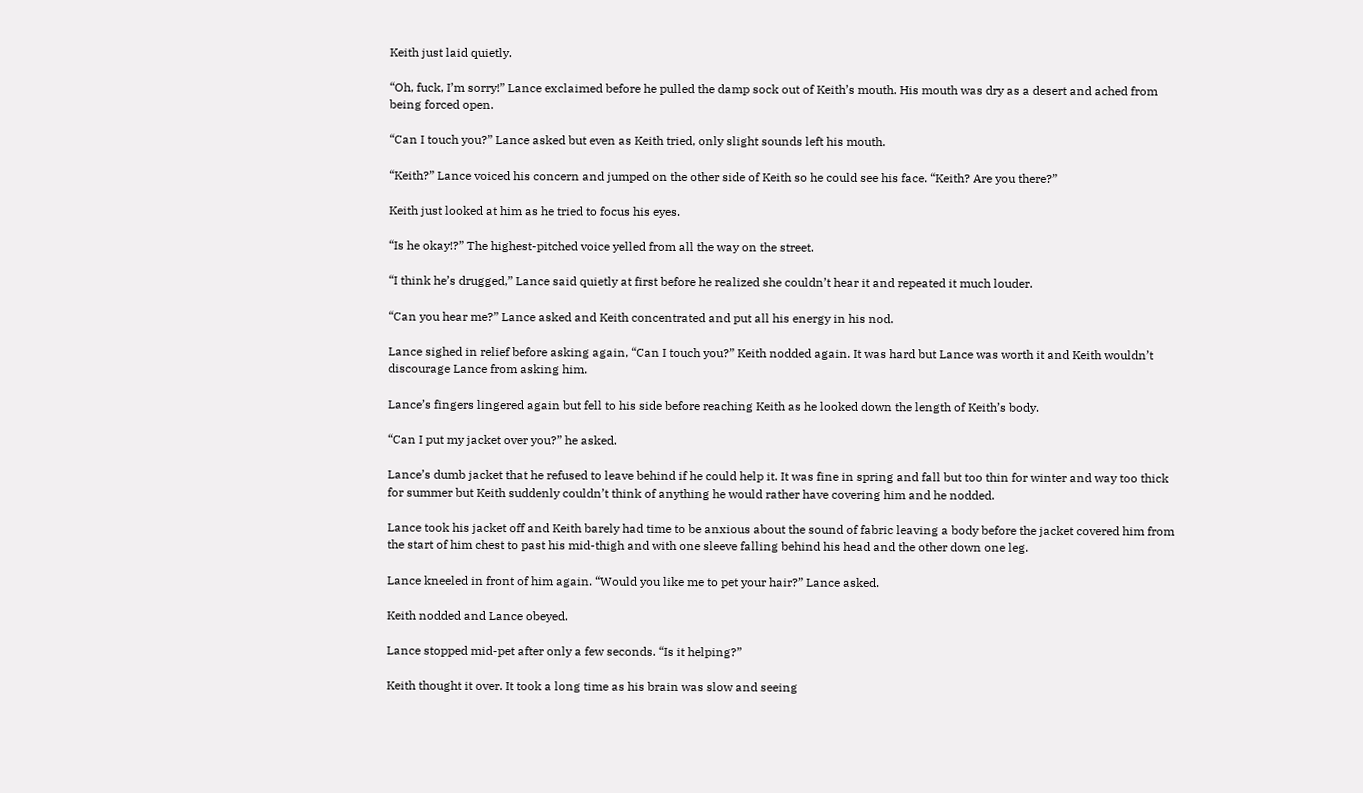Keith just laid quietly.

“Oh, fuck, I’m sorry!” Lance exclaimed before he pulled the damp sock out of Keith’s mouth. His mouth was dry as a desert and ached from being forced open.

“Can I touch you?” Lance asked but even as Keith tried, only slight sounds left his mouth.

“Keith?” Lance voiced his concern and jumped on the other side of Keith so he could see his face. “Keith? Are you there?”

Keith just looked at him as he tried to focus his eyes.

“Is he okay!?” The highest-pitched voice yelled from all the way on the street.

“I think he’s drugged,” Lance said quietly at first before he realized she couldn’t hear it and repeated it much louder.

“Can you hear me?” Lance asked and Keith concentrated and put all his energy in his nod.

Lance sighed in relief before asking again, “Can I touch you?” Keith nodded again. It was hard but Lance was worth it and Keith wouldn’t discourage Lance from asking him.

Lance’s fingers lingered again but fell to his side before reaching Keith as he looked down the length of Keith’s body.

“Can I put my jacket over you?” he asked.

Lance’s dumb jacket that he refused to leave behind if he could help it. It was fine in spring and fall but too thin for winter and way too thick for summer but Keith suddenly couldn’t think of anything he would rather have covering him and he nodded.

Lance took his jacket off and Keith barely had time to be anxious about the sound of fabric leaving a body before the jacket covered him from the start of him chest to past his mid-thigh and with one sleeve falling behind his head and the other down one leg.

Lance kneeled in front of him again. “Would you like me to pet your hair?” Lance asked.

Keith nodded and Lance obeyed.

Lance stopped mid-pet after only a few seconds. “Is it helping?”

Keith thought it over. It took a long time as his brain was slow and seeing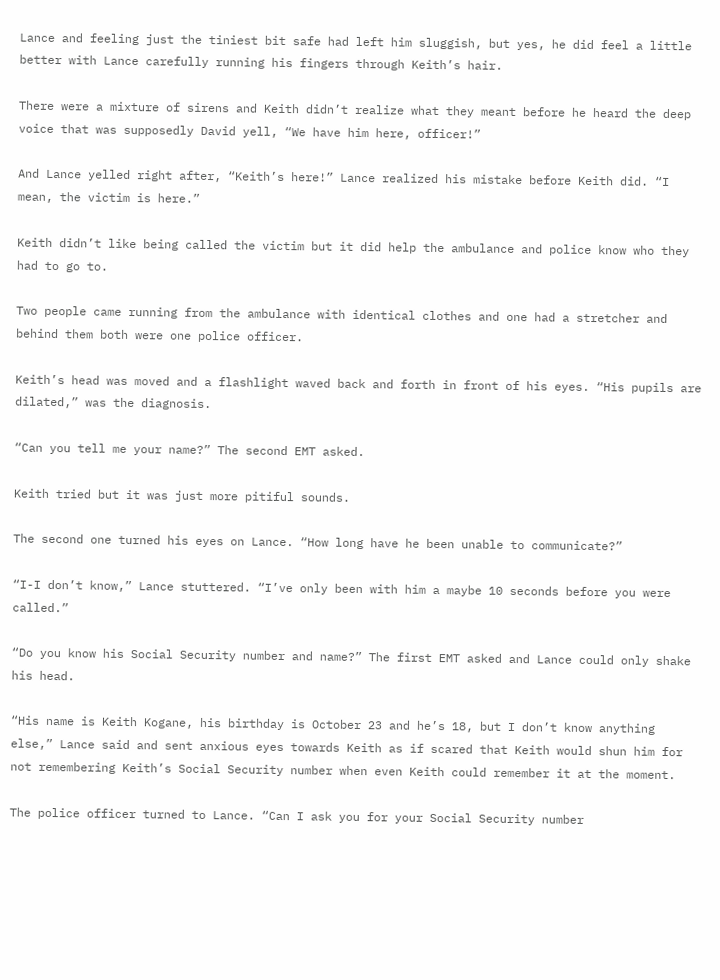Lance and feeling just the tiniest bit safe had left him sluggish, but yes, he did feel a little better with Lance carefully running his fingers through Keith’s hair.

There were a mixture of sirens and Keith didn’t realize what they meant before he heard the deep voice that was supposedly David yell, “We have him here, officer!”

And Lance yelled right after, “Keith’s here!” Lance realized his mistake before Keith did. “I mean, the victim is here.”

Keith didn’t like being called the victim but it did help the ambulance and police know who they had to go to.

Two people came running from the ambulance with identical clothes and one had a stretcher and behind them both were one police officer.

Keith’s head was moved and a flashlight waved back and forth in front of his eyes. “His pupils are dilated,” was the diagnosis.

“Can you tell me your name?” The second EMT asked.

Keith tried but it was just more pitiful sounds.

The second one turned his eyes on Lance. “How long have he been unable to communicate?”

“I-I don’t know,” Lance stuttered. “I’ve only been with him a maybe 10 seconds before you were called.”

“Do you know his Social Security number and name?” The first EMT asked and Lance could only shake his head.

“His name is Keith Kogane, his birthday is October 23 and he’s 18, but I don’t know anything else,” Lance said and sent anxious eyes towards Keith as if scared that Keith would shun him for not remembering Keith’s Social Security number when even Keith could remember it at the moment.

The police officer turned to Lance. “Can I ask you for your Social Security number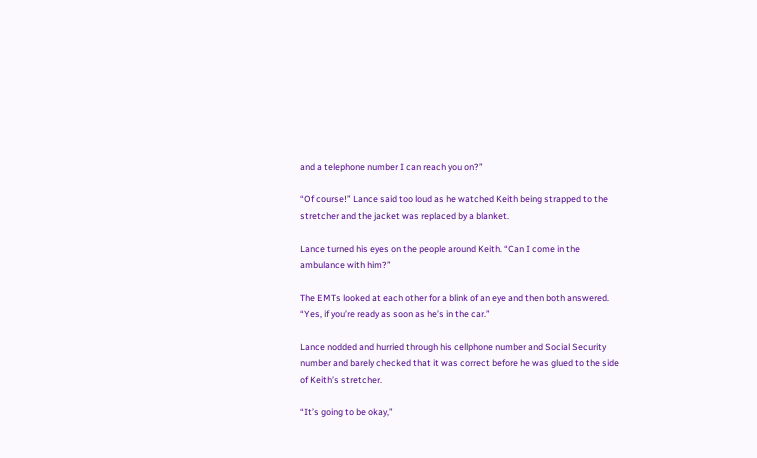and a telephone number I can reach you on?”

“Of course!” Lance said too loud as he watched Keith being strapped to the stretcher and the jacket was replaced by a blanket.

Lance turned his eyes on the people around Keith. “Can I come in the ambulance with him?”

The EMTs looked at each other for a blink of an eye and then both answered. “Yes, if you’re ready as soon as he’s in the car.”

Lance nodded and hurried through his cellphone number and Social Security number and barely checked that it was correct before he was glued to the side of Keith’s stretcher.

“It’s going to be okay,”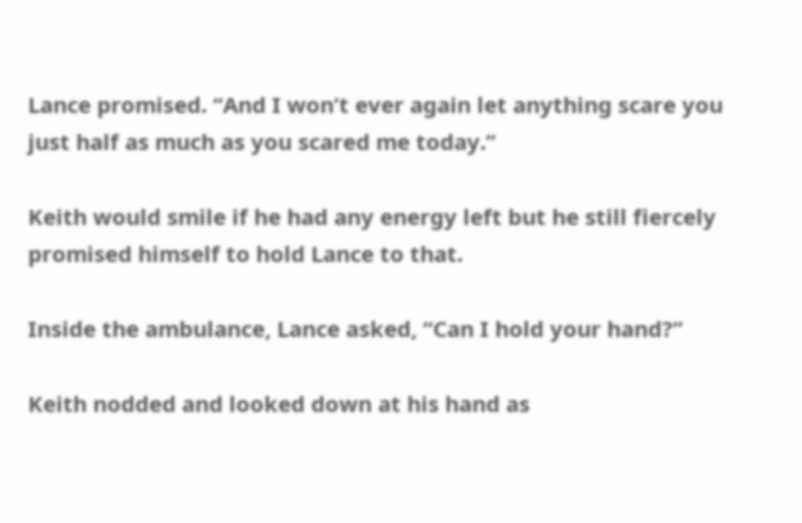Lance promised. “And I won’t ever again let anything scare you just half as much as you scared me today.”

Keith would smile if he had any energy left but he still fiercely promised himself to hold Lance to that.

Inside the ambulance, Lance asked, “Can I hold your hand?”

Keith nodded and looked down at his hand as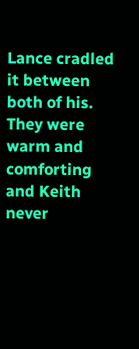Lance cradled it between both of his. They were warm and comforting and Keith never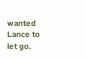wanted Lance to let go.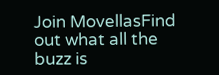Join MovellasFind out what all the buzz is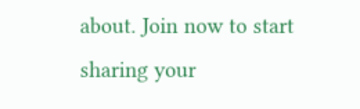about. Join now to start sharing your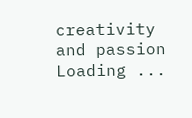creativity and passion
Loading ...